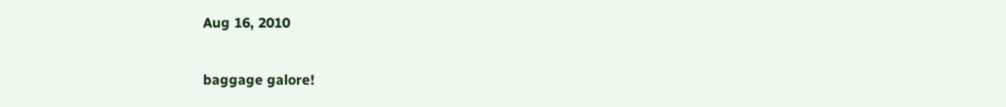Aug 16, 2010

baggage galore!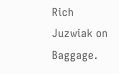Rich Juzwiak on Baggage.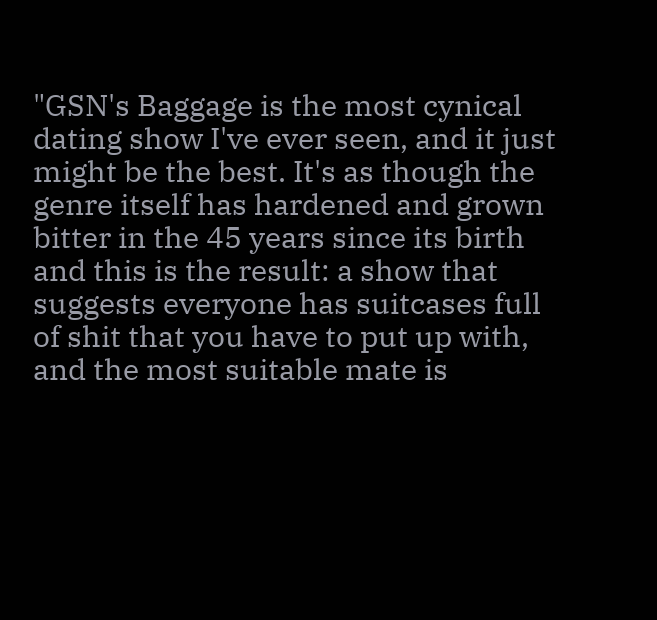"GSN's Baggage is the most cynical dating show I've ever seen, and it just might be the best. It's as though the genre itself has hardened and grown bitter in the 45 years since its birth and this is the result: a show that suggests everyone has suitcases full of shit that you have to put up with, and the most suitable mate is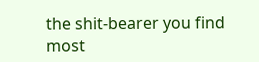the shit-bearer you find most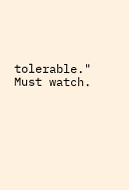tolerable." Must watch.